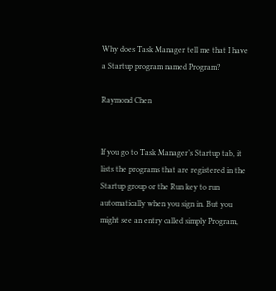Why does Task Manager tell me that I have a Startup program named Program?

Raymond Chen


If you go to Task Manager’s Startup tab, it lists the programs that are registered in the Startup group or the Run key to run automatically when you sign in. But you might see an entry called simply Program,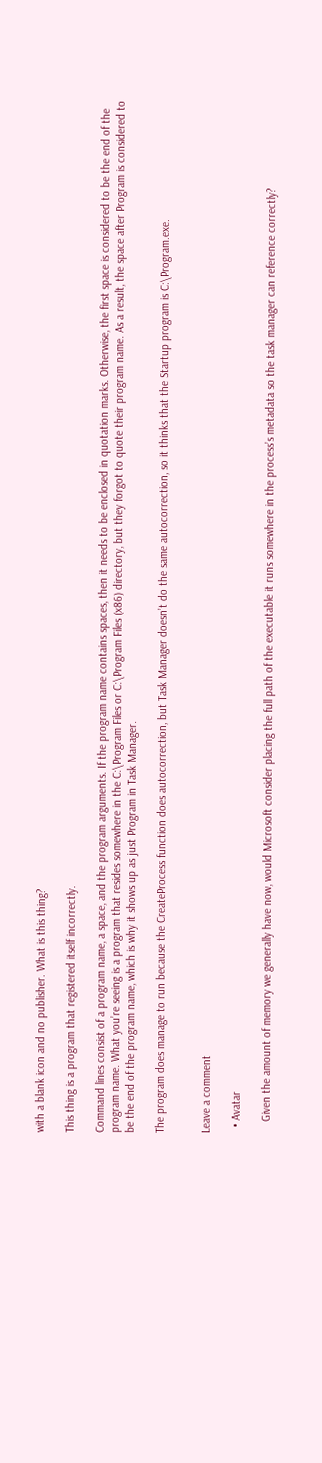with a blank icon and no publisher. What is this thing?

This thing is a program that registered itself incorrectly.

Command lines consist of a program name, a space, and the program arguments. If the program name contains spaces, then it needs to be enclosed in quotation marks. Otherwise, the first space is considered to be the end of the program name. What you’re seeing is a program that resides somewhere in the C:\Program Files or C:\Program Files (x86) directory, but they forgot to quote their program name. As a result, the space after Program is considered to be the end of the program name, which is why it shows up as just Program in Task Manager.

The program does manage to run because the CreateProcess function does autocorrection, but Task Manager doesn’t do the same autocorrection, so it thinks that the Startup program is C:\Program.exe.


Leave a comment

  • Avatar

    Given the amount of memory we generally have now, would Microsoft consider placing the full path of the executable it runs somewhere in the process’s metadata so the task manager can reference correctly?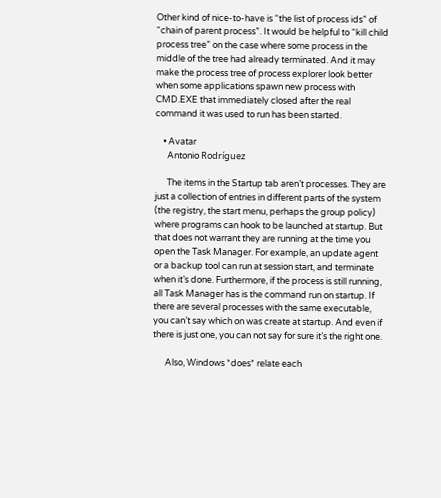Other kind of nice-to-have is “the list of process ids” of “chain of parent process”. It would be helpful to “kill child process tree” on the case where some process in the middle of the tree had already terminated. And it may make the process tree of process explorer look better when some applications spawn new process with CMD.EXE that immediately closed after the real command it was used to run has been started.

    • Avatar
      Antonio Rodríguez

      The items in the Startup tab aren’t processes. They are just a collection of entries in different parts of the system (the registry, the start menu, perhaps the group policy) where programs can hook to be launched at startup. But that does not warrant they are running at the time you open the Task Manager. For example, an update agent or a backup tool can run at session start, and terminate when it’s done. Furthermore, if the process is still running, all Task Manager has is the command run on startup. If there are several processes with the same executable, you can’t say which on was create at startup. And even if there is just one, you can not say for sure it’s the right one.

      Also, Windows *does* relate each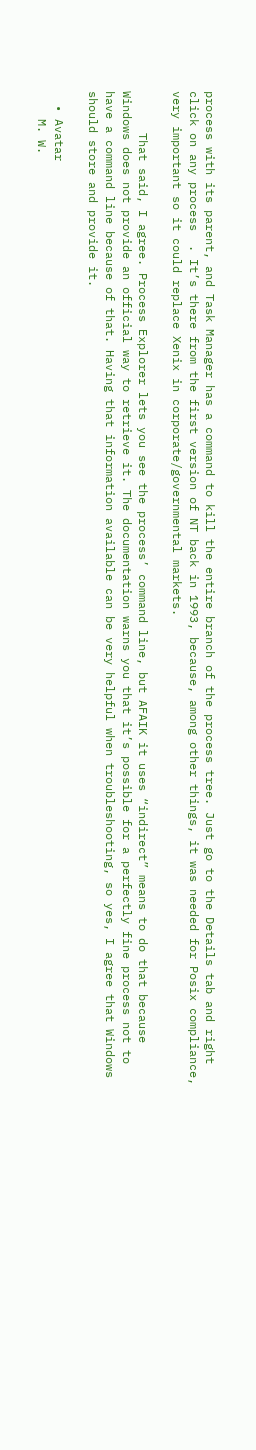process with its parent, and Task Manager has a command to kill the entire branch of the process tree. Just go to the Details tab and right click on any process  . It’s there from the first version of NT back in 1993, because, among other things, it was needed for Posix compliance, very important so it could replace Xenix in corporate/governmental markets.

      That said, I agree. Process Explorer lets you see the process’ command line, but AFAIK it uses “indirect” means to do that because Windows does not provide an official way to retrieve it. The documentation warns you that it’s possible for a perfectly fine process not to have a command line because of that. Having that information available can be very helpful when troubleshooting, so yes, I agree that Windows should store and provide it.

  • Avatar
    M. W.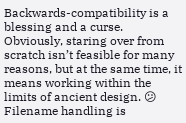Backwards-compatibility is a blessing and a curse. Obviously, staring over from scratch isn’t feasible for many reasons, but at the same time, it means working within the limits of ancient design. 😕 Filename handling is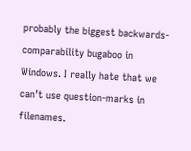probably the biggest backwards-comparability bugaboo in Windows. I really hate that we can’t use question-marks in filenames.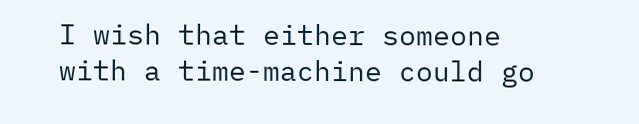I wish that either someone with a time-machine could go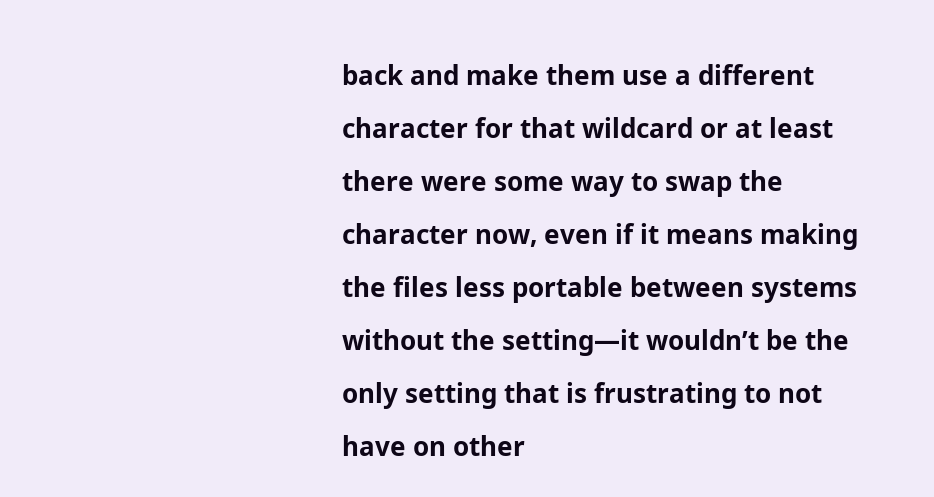back and make them use a different character for that wildcard or at least there were some way to swap the character now, even if it means making the files less portable between systems without the setting—it wouldn’t be the only setting that is frustrating to not have on other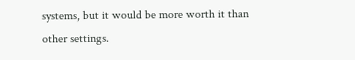systems, but it would be more worth it than other settings.